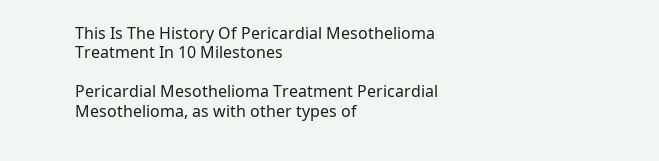This Is The History Of Pericardial Mesothelioma Treatment In 10 Milestones

Pericardial Mesothelioma Treatment Pericardial Mesothelioma, as with other types of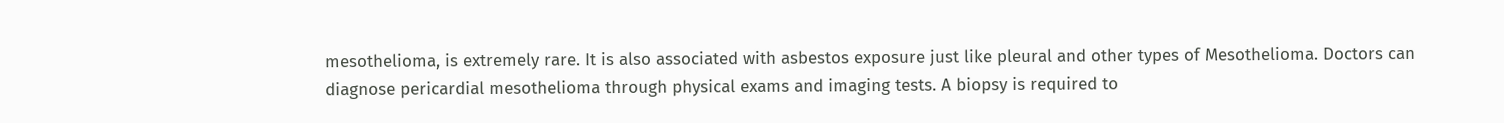mesothelioma, is extremely rare. It is also associated with asbestos exposure just like pleural and other types of Mesothelioma. Doctors can diagnose pericardial mesothelioma through physical exams and imaging tests. A biopsy is required to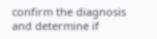confirm the diagnosis and determine if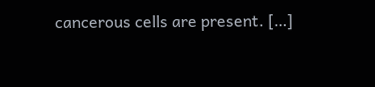cancerous cells are present. […]